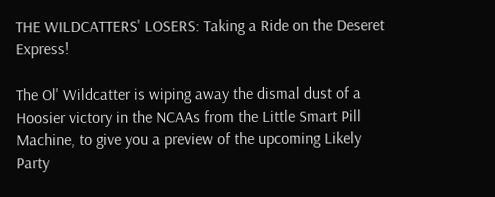THE WILDCATTERS' LOSERS: Taking a Ride on the Deseret Express!

The Ol' Wildcatter is wiping away the dismal dust of a Hoosier victory in the NCAAs from the Little Smart Pill Machine, to give you a preview of the upcoming Likely Party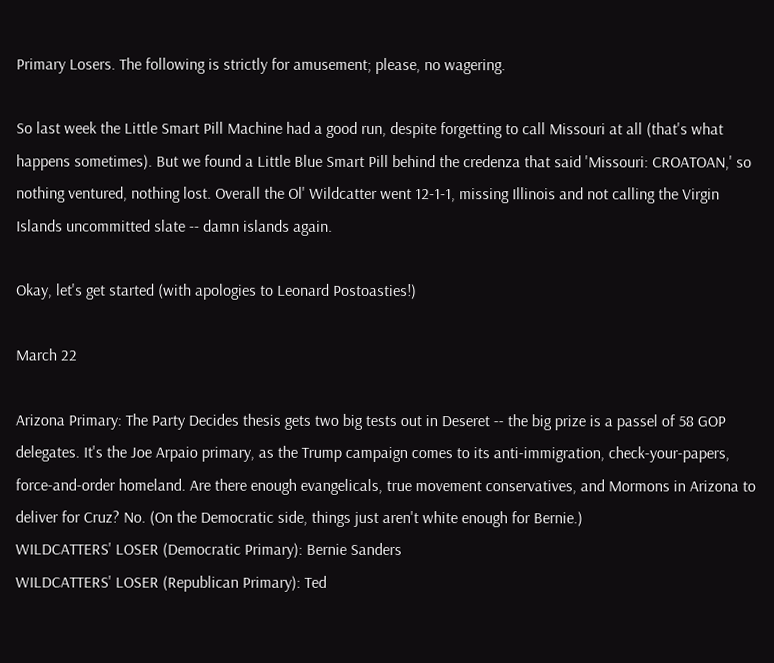Primary Losers. The following is strictly for amusement; please, no wagering.

So last week the Little Smart Pill Machine had a good run, despite forgetting to call Missouri at all (that's what happens sometimes). But we found a Little Blue Smart Pill behind the credenza that said 'Missouri: CROATOAN,' so nothing ventured, nothing lost. Overall the Ol' Wildcatter went 12-1-1, missing Illinois and not calling the Virgin Islands uncommitted slate -- damn islands again.

Okay, let's get started (with apologies to Leonard Postoasties!)

March 22

Arizona Primary: The Party Decides thesis gets two big tests out in Deseret -- the big prize is a passel of 58 GOP delegates. It's the Joe Arpaio primary, as the Trump campaign comes to its anti-immigration, check-your-papers, force-and-order homeland. Are there enough evangelicals, true movement conservatives, and Mormons in Arizona to deliver for Cruz? No. (On the Democratic side, things just aren't white enough for Bernie.)
WILDCATTERS' LOSER (Democratic Primary): Bernie Sanders
WILDCATTERS' LOSER (Republican Primary): Ted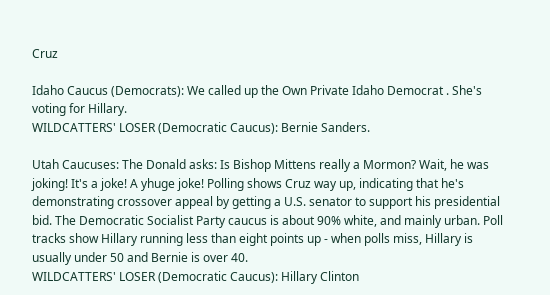Cruz

Idaho Caucus (Democrats): We called up the Own Private Idaho Democrat . She's voting for Hillary.
WILDCATTERS' LOSER (Democratic Caucus): Bernie Sanders.

Utah Caucuses: The Donald asks: Is Bishop Mittens really a Mormon? Wait, he was joking! It's a joke! A yhuge joke! Polling shows Cruz way up, indicating that he's demonstrating crossover appeal by getting a U.S. senator to support his presidential bid. The Democratic Socialist Party caucus is about 90% white, and mainly urban. Poll tracks show Hillary running less than eight points up - when polls miss, Hillary is usually under 50 and Bernie is over 40.
WILDCATTERS' LOSER (Democratic Caucus): Hillary Clinton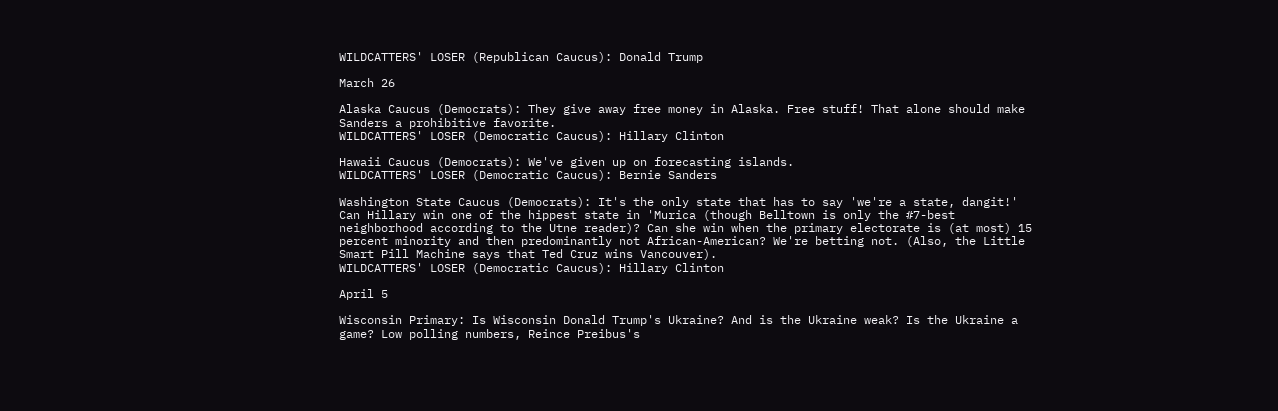WILDCATTERS' LOSER (Republican Caucus): Donald Trump

March 26

Alaska Caucus (Democrats): They give away free money in Alaska. Free stuff! That alone should make Sanders a prohibitive favorite.
WILDCATTERS' LOSER (Democratic Caucus): Hillary Clinton

Hawaii Caucus (Democrats): We've given up on forecasting islands.
WILDCATTERS' LOSER (Democratic Caucus): Bernie Sanders

Washington State Caucus (Democrats): It's the only state that has to say 'we're a state, dangit!' Can Hillary win one of the hippest state in 'Murica (though Belltown is only the #7-best neighborhood according to the Utne reader)? Can she win when the primary electorate is (at most) 15 percent minority and then predominantly not African-American? We're betting not. (Also, the Little Smart Pill Machine says that Ted Cruz wins Vancouver).
WILDCATTERS' LOSER (Democratic Caucus): Hillary Clinton

April 5

Wisconsin Primary: Is Wisconsin Donald Trump's Ukraine? And is the Ukraine weak? Is the Ukraine a game? Low polling numbers, Reince Preibus's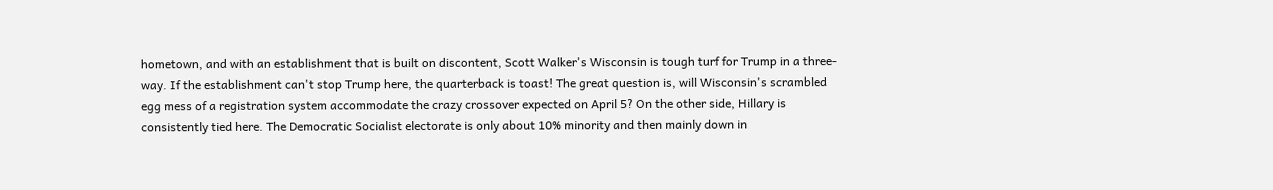hometown, and with an establishment that is built on discontent, Scott Walker's Wisconsin is tough turf for Trump in a three-way. If the establishment can't stop Trump here, the quarterback is toast! The great question is, will Wisconsin's scrambled egg mess of a registration system accommodate the crazy crossover expected on April 5? On the other side, Hillary is consistently tied here. The Democratic Socialist electorate is only about 10% minority and then mainly down in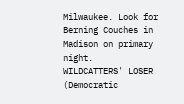Milwaukee. Look for Berning Couches in Madison on primary night.
WILDCATTERS' LOSER (Democratic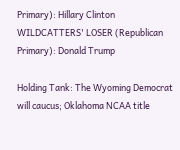Primary): Hillary Clinton
WILDCATTERS' LOSER (Republican Primary): Donald Trump

Holding Tank: The Wyoming Democrat will caucus; Oklahoma NCAA title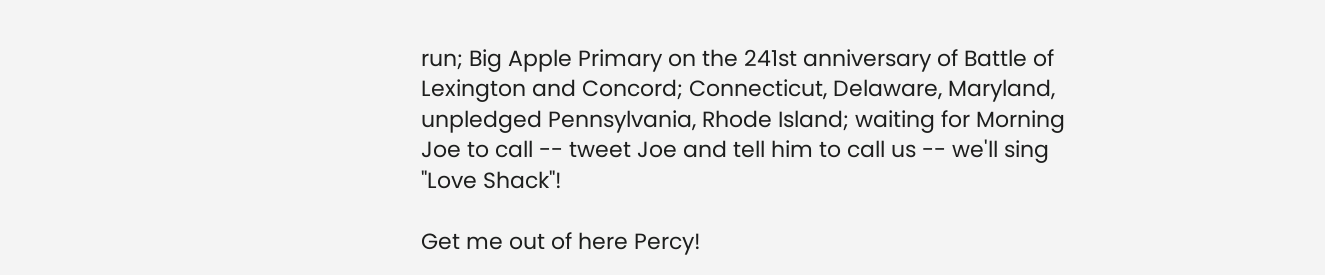run; Big Apple Primary on the 241st anniversary of Battle of Lexington and Concord; Connecticut, Delaware, Maryland, unpledged Pennsylvania, Rhode Island; waiting for Morning Joe to call -- tweet Joe and tell him to call us -- we'll sing "Love Shack"!

Get me out of here Percy!